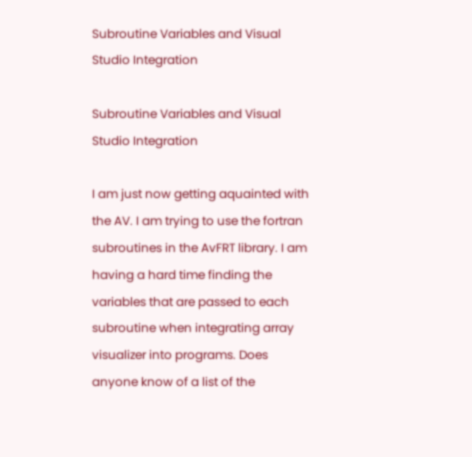Subroutine Variables and Visual Studio Integration

Subroutine Variables and Visual Studio Integration

I am just now getting aquainted with the AV. I am trying to use the fortran subroutines in the AvFRT library. I am having a hard time finding the variables that are passed to each subroutine when integrating array visualizer into programs. Does anyone know of a list of the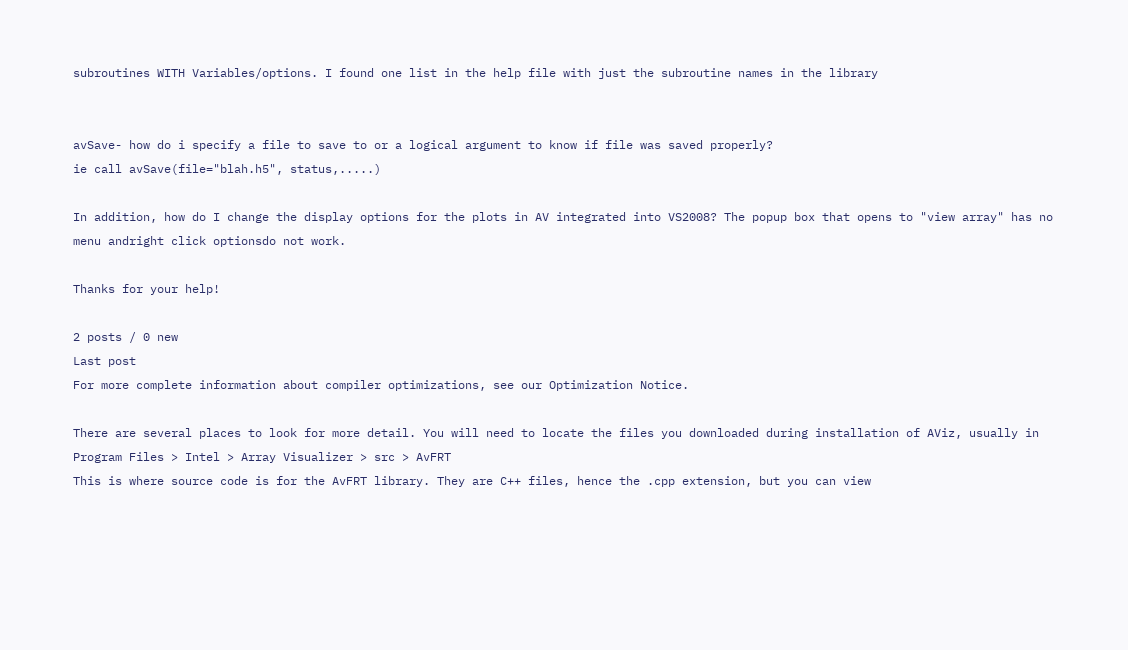subroutines WITH Variables/options. I found one list in the help file with just the subroutine names in the library


avSave- how do i specify a file to save to or a logical argument to know if file was saved properly?
ie call avSave(file="blah.h5", status,.....)

In addition, how do I change the display options for the plots in AV integrated into VS2008? The popup box that opens to "view array" has no menu andright click optionsdo not work.

Thanks for your help!

2 posts / 0 new
Last post
For more complete information about compiler optimizations, see our Optimization Notice.

There are several places to look for more detail. You will need to locate the files you downloaded during installation of AViz, usually in Program Files > Intel > Array Visualizer > src > AvFRT
This is where source code is for the AvFRT library. They are C++ files, hence the .cpp extension, but you can view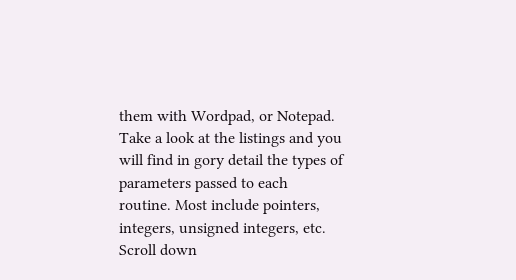them with Wordpad, or Notepad. Take a look at the listings and you will find in gory detail the types of parameters passed to each routine. Most include pointers, integers, unsigned integers, etc. Scroll down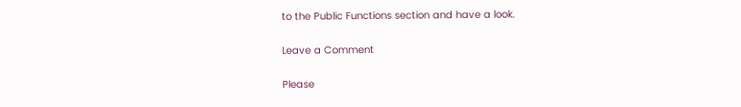to the Public Functions section and have a look.

Leave a Comment

Please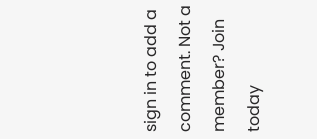sign in to add a comment. Not a member? Join today